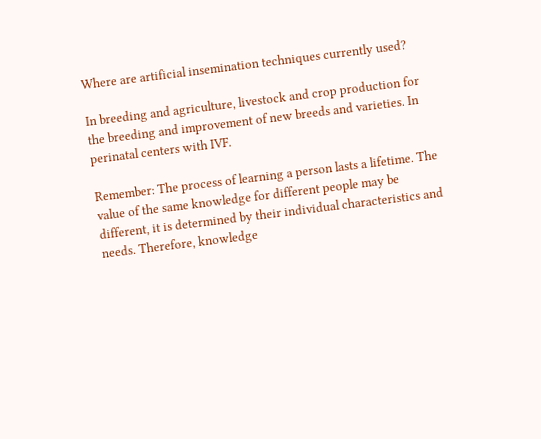Where are artificial insemination techniques currently used?

In breeding and agriculture, livestock and crop production for the breeding and improvement of new breeds and varieties. In perinatal centers with IVF.

Remember: The process of learning a person lasts a lifetime. The value of the same knowledge for different people may be different, it is determined by their individual characteristics and needs. Therefore, knowledge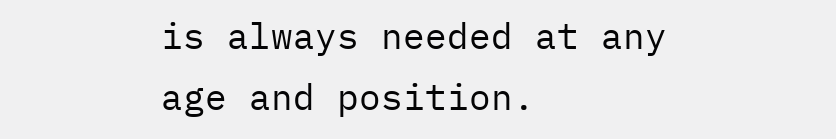is always needed at any age and position.